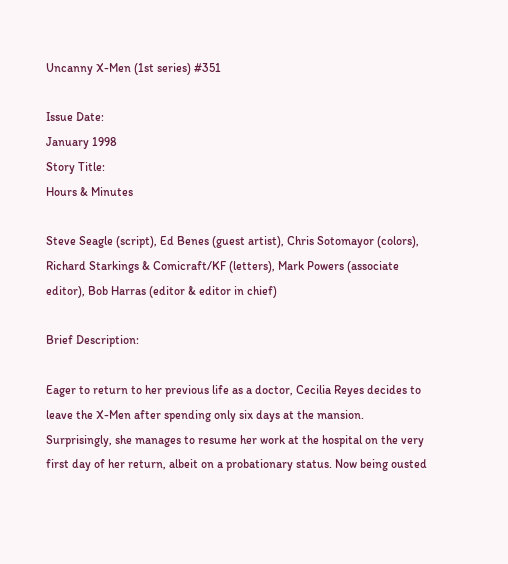Uncanny X-Men (1st series) #351

Issue Date:
January 1998
Story Title:
Hours & Minutes

Steve Seagle (script), Ed Benes (guest artist), Chris Sotomayor (colors), Richard Starkings & Comicraft/KF (letters), Mark Powers (associate editor), Bob Harras (editor & editor in chief)

Brief Description:

Eager to return to her previous life as a doctor, Cecilia Reyes decides to leave the X-Men after spending only six days at the mansion. Surprisingly, she manages to resume her work at the hospital on the very first day of her return, albeit on a probationary status. Now being ousted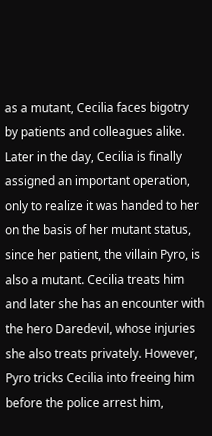as a mutant, Cecilia faces bigotry by patients and colleagues alike. Later in the day, Cecilia is finally assigned an important operation, only to realize it was handed to her on the basis of her mutant status, since her patient, the villain Pyro, is also a mutant. Cecilia treats him and later she has an encounter with the hero Daredevil, whose injuries she also treats privately. However, Pyro tricks Cecilia into freeing him before the police arrest him,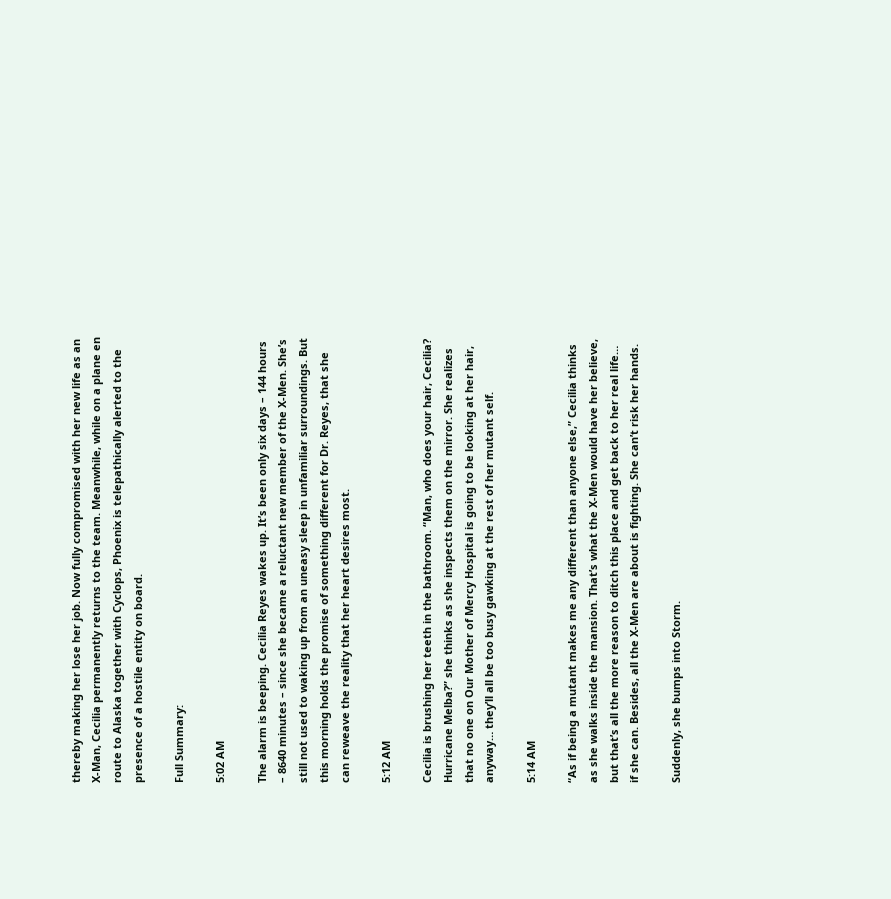thereby making her lose her job. Now fully compromised with her new life as an X-Man, Cecilia permanently returns to the team. Meanwhile, while on a plane en route to Alaska together with Cyclops, Phoenix is telepathically alerted to the presence of a hostile entity on board.

Full Summary:

5:02 AM

The alarm is beeping. Cecilia Reyes wakes up. It’s been only six days – 144 hours – 8640 minutes – since she became a reluctant new member of the X-Men. She’s still not used to waking up from an uneasy sleep in unfamiliar surroundings. But this morning holds the promise of something different for Dr. Reyes, that she can reweave the reality that her heart desires most.

5:12 AM

Cecilia is brushing her teeth in the bathroom. “Man, who does your hair, Cecilia? Hurricane Melba?” she thinks as she inspects them on the mirror. She realizes that no one on Our Mother of Mercy Hospital is going to be looking at her hair, anyway… they’ll all be too busy gawking at the rest of her mutant self.

5:14 AM

“As if being a mutant makes me any different than anyone else,” Cecilia thinks as she walks inside the mansion. That’s what the X-Men would have her believe, but that’s all the more reason to ditch this place and get back to her real life… if she can. Besides, all the X-Men are about is fighting. She can’t risk her hands.

Suddenly, she bumps into Storm.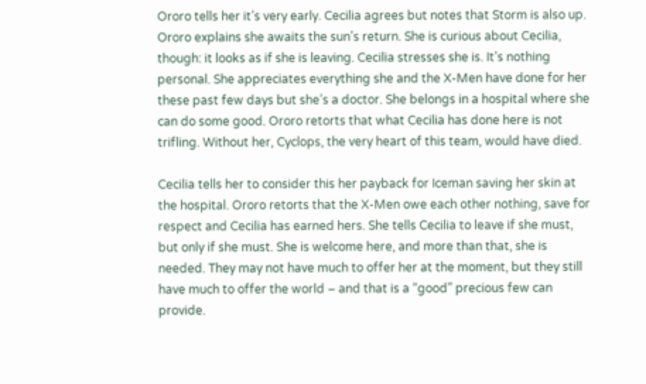Ororo tells her it’s very early. Cecilia agrees but notes that Storm is also up. Ororo explains she awaits the sun’s return. She is curious about Cecilia, though: it looks as if she is leaving. Cecilia stresses she is. It’s nothing personal. She appreciates everything she and the X-Men have done for her these past few days but she’s a doctor. She belongs in a hospital where she can do some good. Ororo retorts that what Cecilia has done here is not trifling. Without her, Cyclops, the very heart of this team, would have died.

Cecilia tells her to consider this her payback for Iceman saving her skin at the hospital. Ororo retorts that the X-Men owe each other nothing, save for respect and Cecilia has earned hers. She tells Cecilia to leave if she must, but only if she must. She is welcome here, and more than that, she is needed. They may not have much to offer her at the moment, but they still have much to offer the world – and that is a “good” precious few can provide.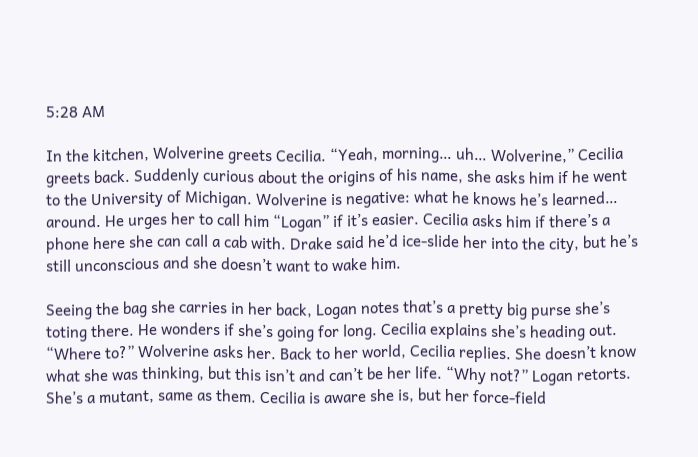5:28 AM

In the kitchen, Wolverine greets Cecilia. “Yeah, morning… uh… Wolverine,” Cecilia greets back. Suddenly curious about the origins of his name, she asks him if he went to the University of Michigan. Wolverine is negative: what he knows he’s learned… around. He urges her to call him “Logan” if it’s easier. Cecilia asks him if there’s a phone here she can call a cab with. Drake said he’d ice-slide her into the city, but he’s still unconscious and she doesn’t want to wake him.

Seeing the bag she carries in her back, Logan notes that’s a pretty big purse she’s toting there. He wonders if she’s going for long. Cecilia explains she’s heading out. “Where to?” Wolverine asks her. Back to her world, Cecilia replies. She doesn’t know what she was thinking, but this isn’t and can’t be her life. “Why not?” Logan retorts. She’s a mutant, same as them. Cecilia is aware she is, but her force-field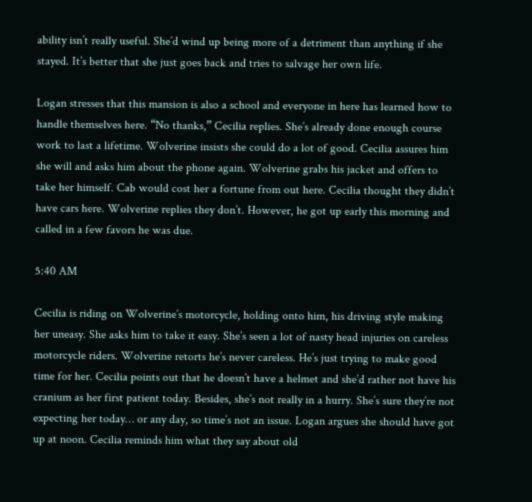ability isn’t really useful. She’d wind up being more of a detriment than anything if she stayed. It’s better that she just goes back and tries to salvage her own life.

Logan stresses that this mansion is also a school and everyone in here has learned how to handle themselves here. “No thanks,” Cecilia replies. She’s already done enough course work to last a lifetime. Wolverine insists she could do a lot of good. Cecilia assures him she will and asks him about the phone again. Wolverine grabs his jacket and offers to take her himself. Cab would cost her a fortune from out here. Cecilia thought they didn’t have cars here. Wolverine replies they don’t. However, he got up early this morning and called in a few favors he was due.

5:40 AM

Cecilia is riding on Wolverine’s motorcycle, holding onto him, his driving style making her uneasy. She asks him to take it easy. She’s seen a lot of nasty head injuries on careless motorcycle riders. Wolverine retorts he’s never careless. He’s just trying to make good time for her. Cecilia points out that he doesn’t have a helmet and she’d rather not have his cranium as her first patient today. Besides, she’s not really in a hurry. She’s sure they’re not expecting her today… or any day, so time’s not an issue. Logan argues she should have got up at noon. Cecilia reminds him what they say about old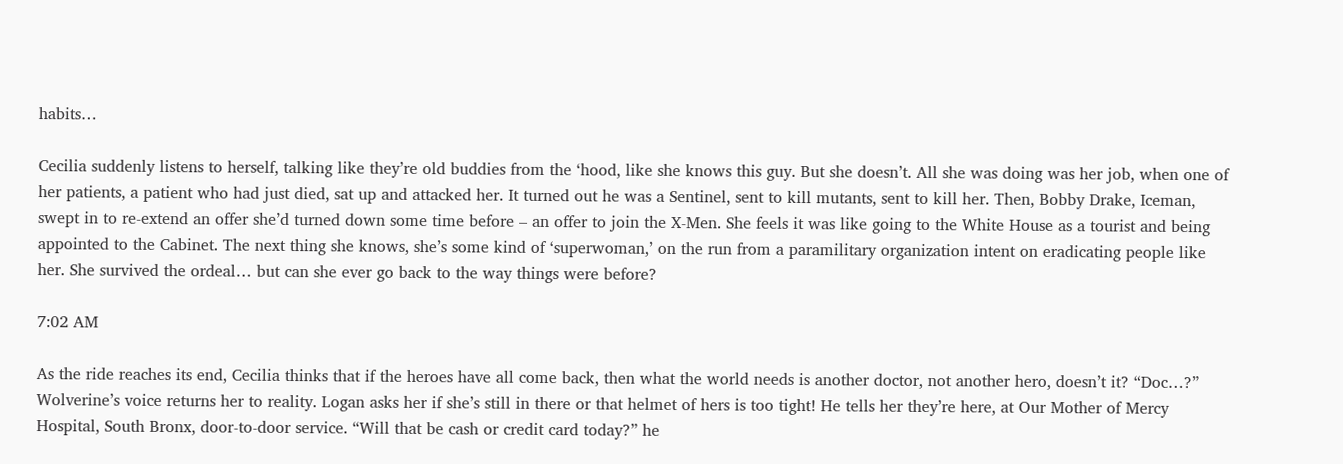habits…

Cecilia suddenly listens to herself, talking like they’re old buddies from the ‘hood, like she knows this guy. But she doesn’t. All she was doing was her job, when one of her patients, a patient who had just died, sat up and attacked her. It turned out he was a Sentinel, sent to kill mutants, sent to kill her. Then, Bobby Drake, Iceman, swept in to re-extend an offer she’d turned down some time before – an offer to join the X-Men. She feels it was like going to the White House as a tourist and being appointed to the Cabinet. The next thing she knows, she’s some kind of ‘superwoman,’ on the run from a paramilitary organization intent on eradicating people like her. She survived the ordeal… but can she ever go back to the way things were before?

7:02 AM

As the ride reaches its end, Cecilia thinks that if the heroes have all come back, then what the world needs is another doctor, not another hero, doesn’t it? “Doc…?” Wolverine’s voice returns her to reality. Logan asks her if she’s still in there or that helmet of hers is too tight! He tells her they’re here, at Our Mother of Mercy Hospital, South Bronx, door-to-door service. “Will that be cash or credit card today?” he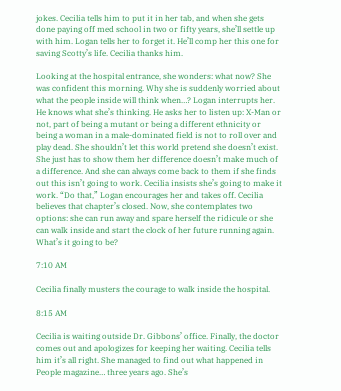jokes. Cecilia tells him to put it in her tab, and when she gets done paying off med school in two or fifty years, she’ll settle up with him. Logan tells her to forget it. He’ll comp her this one for saving Scotty’s life. Cecilia thanks him.

Looking at the hospital entrance, she wonders: what now? She was confident this morning. Why she is suddenly worried about what the people inside will think when…? Logan interrupts her. He knows what she’s thinking. He asks her to listen up: X-Man or not, part of being a mutant or being a different ethnicity or being a woman in a male-dominated field is not to roll over and play dead. She shouldn’t let this world pretend she doesn’t exist. She just has to show them her difference doesn’t make much of a difference. And she can always come back to them if she finds out this isn’t going to work. Cecilia insists she’s going to make it work. “Do that,” Logan encourages her and takes off. Cecilia believes that chapter’s closed. Now, she contemplates two options: she can run away and spare herself the ridicule or she can walk inside and start the clock of her future running again. What’s it going to be?

7:10 AM

Cecilia finally musters the courage to walk inside the hospital.

8:15 AM

Cecilia is waiting outside Dr. Gibbons’ office. Finally, the doctor comes out and apologizes for keeping her waiting. Cecilia tells him it’s all right. She managed to find out what happened in People magazine… three years ago. She’s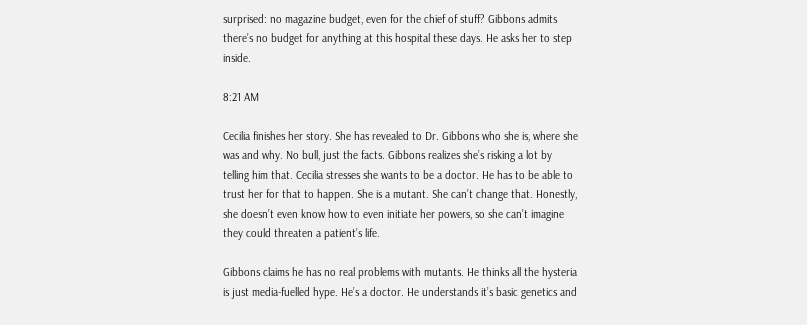surprised: no magazine budget, even for the chief of stuff? Gibbons admits there’s no budget for anything at this hospital these days. He asks her to step inside.

8:21 AM

Cecilia finishes her story. She has revealed to Dr. Gibbons who she is, where she was and why. No bull, just the facts. Gibbons realizes she’s risking a lot by telling him that. Cecilia stresses she wants to be a doctor. He has to be able to trust her for that to happen. She is a mutant. She can’t change that. Honestly, she doesn’t even know how to even initiate her powers, so she can’t imagine they could threaten a patient’s life.

Gibbons claims he has no real problems with mutants. He thinks all the hysteria is just media-fuelled hype. He’s a doctor. He understands it’s basic genetics and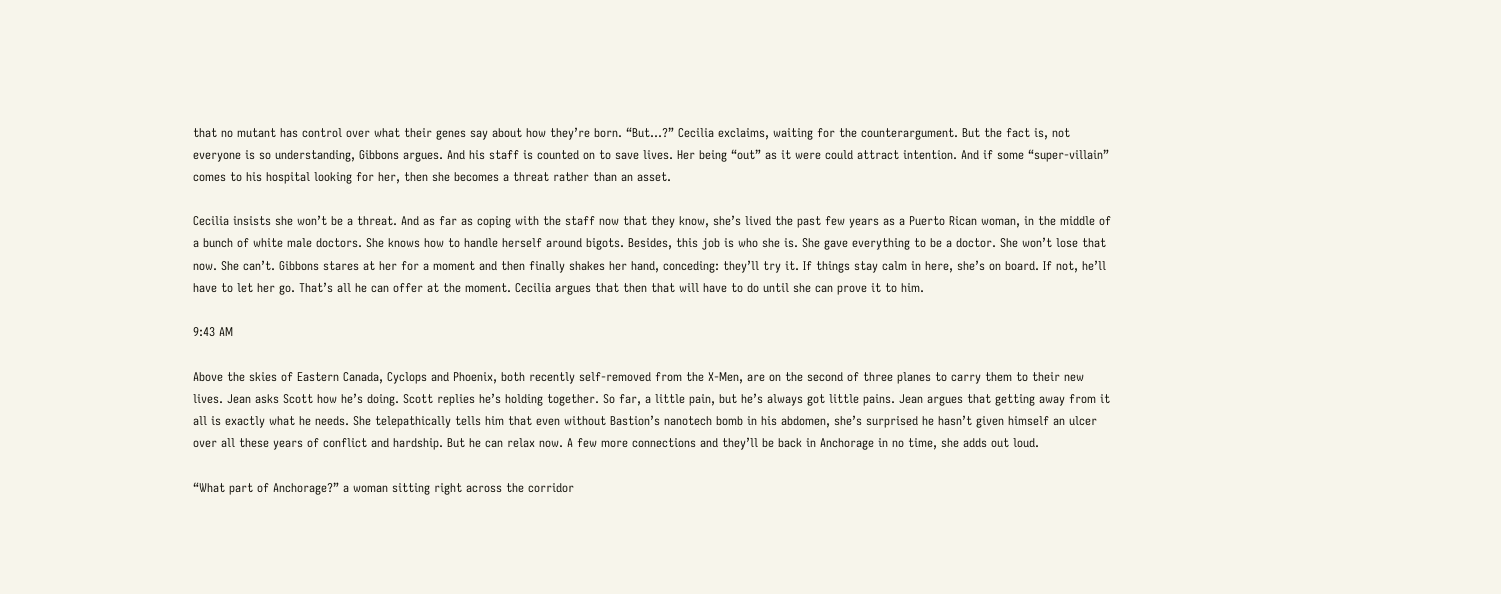that no mutant has control over what their genes say about how they’re born. “But…?” Cecilia exclaims, waiting for the counterargument. But the fact is, not everyone is so understanding, Gibbons argues. And his staff is counted on to save lives. Her being “out” as it were could attract intention. And if some “super-villain” comes to his hospital looking for her, then she becomes a threat rather than an asset.

Cecilia insists she won’t be a threat. And as far as coping with the staff now that they know, she’s lived the past few years as a Puerto Rican woman, in the middle of a bunch of white male doctors. She knows how to handle herself around bigots. Besides, this job is who she is. She gave everything to be a doctor. She won’t lose that now. She can’t. Gibbons stares at her for a moment and then finally shakes her hand, conceding: they’ll try it. If things stay calm in here, she’s on board. If not, he’ll have to let her go. That’s all he can offer at the moment. Cecilia argues that then that will have to do until she can prove it to him.

9:43 AM

Above the skies of Eastern Canada, Cyclops and Phoenix, both recently self-removed from the X-Men, are on the second of three planes to carry them to their new lives. Jean asks Scott how he’s doing. Scott replies he’s holding together. So far, a little pain, but he’s always got little pains. Jean argues that getting away from it all is exactly what he needs. She telepathically tells him that even without Bastion’s nanotech bomb in his abdomen, she’s surprised he hasn’t given himself an ulcer over all these years of conflict and hardship. But he can relax now. A few more connections and they’ll be back in Anchorage in no time, she adds out loud.

“What part of Anchorage?” a woman sitting right across the corridor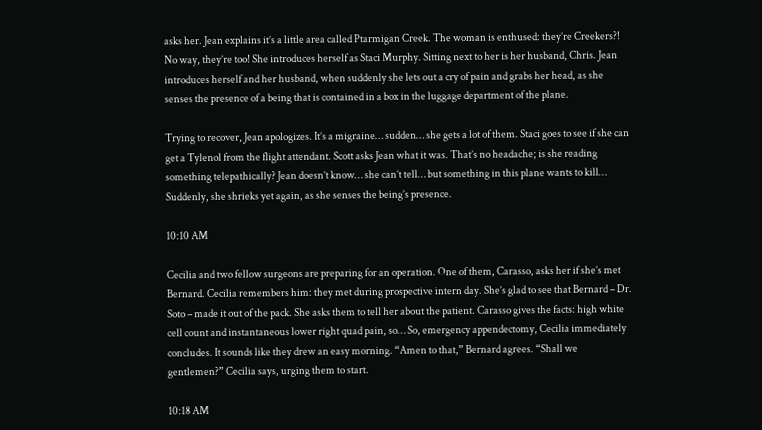asks her. Jean explains it’s a little area called Ptarmigan Creek. The woman is enthused: they’re Creekers?! No way, they’re too! She introduces herself as Staci Murphy. Sitting next to her is her husband, Chris. Jean introduces herself and her husband, when suddenly she lets out a cry of pain and grabs her head, as she senses the presence of a being that is contained in a box in the luggage department of the plane.

Trying to recover, Jean apologizes. It’s a migraine… sudden… she gets a lot of them. Staci goes to see if she can get a Tylenol from the flight attendant. Scott asks Jean what it was. That’s no headache; is she reading something telepathically? Jean doesn’t know… she can’t tell… but something in this plane wants to kill… Suddenly, she shrieks yet again, as she senses the being’s presence.

10:10 AM

Cecilia and two fellow surgeons are preparing for an operation. One of them, Carasso, asks her if she’s met Bernard. Cecilia remembers him: they met during prospective intern day. She’s glad to see that Bernard – Dr. Soto – made it out of the pack. She asks them to tell her about the patient. Carasso gives the facts: high white cell count and instantaneous lower right quad pain, so… So, emergency appendectomy, Cecilia immediately concludes. It sounds like they drew an easy morning. “Amen to that,” Bernard agrees. “Shall we gentlemen?” Cecilia says, urging them to start.

10:18 AM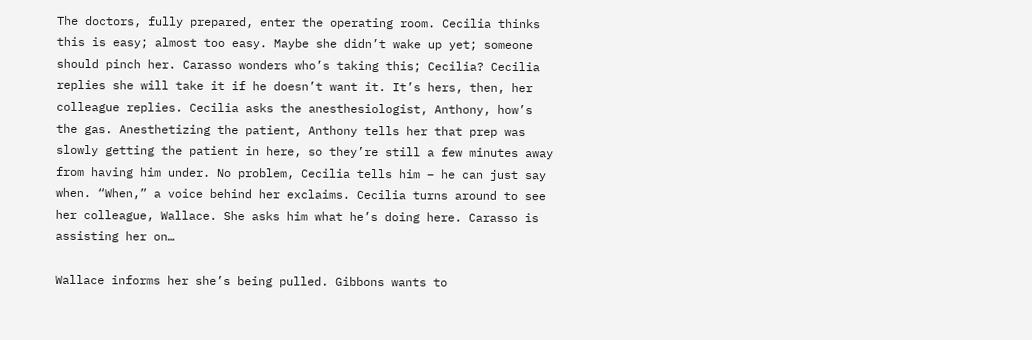The doctors, fully prepared, enter the operating room. Cecilia thinks this is easy; almost too easy. Maybe she didn’t wake up yet; someone should pinch her. Carasso wonders who’s taking this; Cecilia? Cecilia replies she will take it if he doesn’t want it. It’s hers, then, her colleague replies. Cecilia asks the anesthesiologist, Anthony, how’s the gas. Anesthetizing the patient, Anthony tells her that prep was slowly getting the patient in here, so they’re still a few minutes away from having him under. No problem, Cecilia tells him – he can just say when. “When,” a voice behind her exclaims. Cecilia turns around to see her colleague, Wallace. She asks him what he’s doing here. Carasso is assisting her on…

Wallace informs her she’s being pulled. Gibbons wants to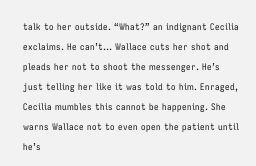talk to her outside. “What?” an indignant Cecilia exclaims. He can’t… Wallace cuts her shot and pleads her not to shoot the messenger. He’s just telling her like it was told to him. Enraged, Cecilia mumbles this cannot be happening. She warns Wallace not to even open the patient until he’s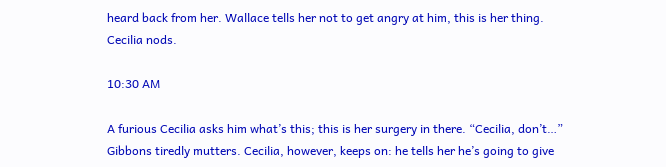heard back from her. Wallace tells her not to get angry at him, this is her thing. Cecilia nods.

10:30 AM

A furious Cecilia asks him what’s this; this is her surgery in there. “Cecilia, don’t…” Gibbons tiredly mutters. Cecilia, however, keeps on: he tells her he’s going to give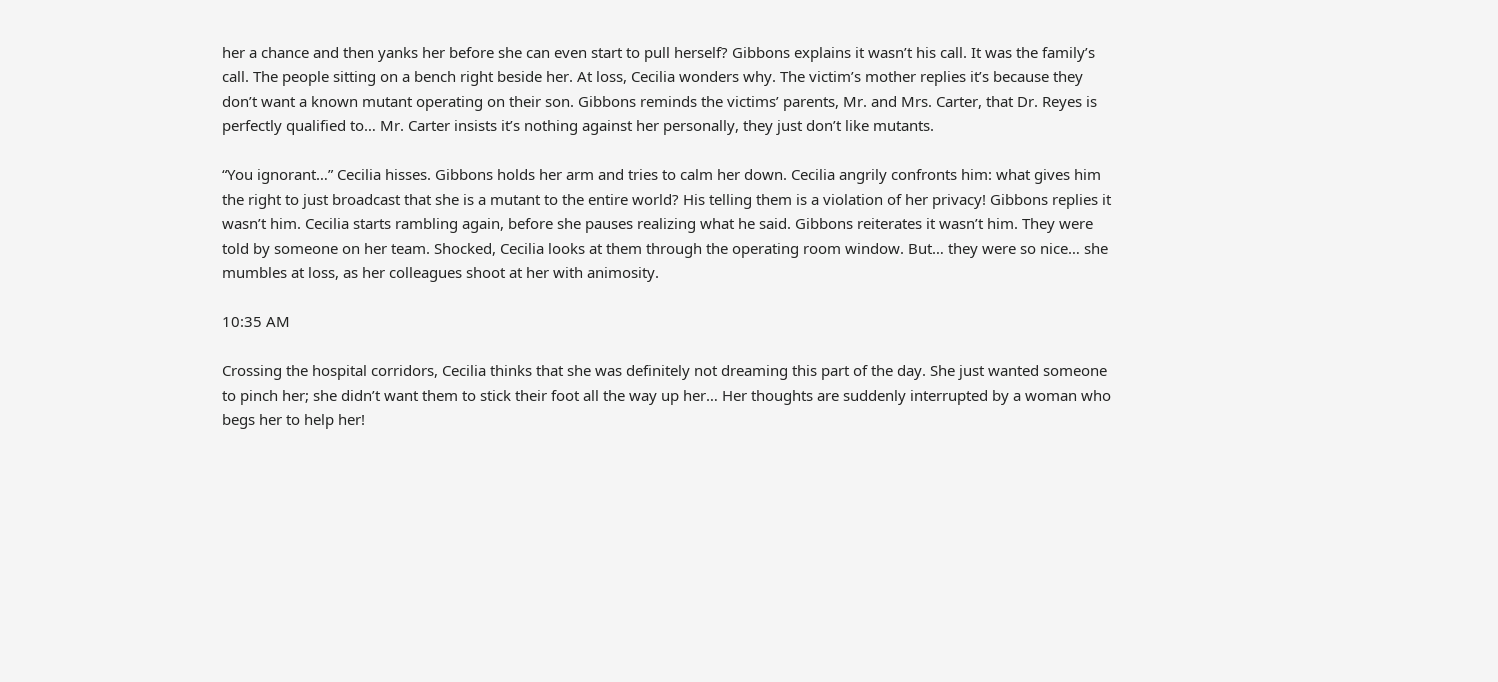her a chance and then yanks her before she can even start to pull herself? Gibbons explains it wasn’t his call. It was the family’s call. The people sitting on a bench right beside her. At loss, Cecilia wonders why. The victim’s mother replies it’s because they don’t want a known mutant operating on their son. Gibbons reminds the victims’ parents, Mr. and Mrs. Carter, that Dr. Reyes is perfectly qualified to… Mr. Carter insists it’s nothing against her personally, they just don’t like mutants.

“You ignorant…” Cecilia hisses. Gibbons holds her arm and tries to calm her down. Cecilia angrily confronts him: what gives him the right to just broadcast that she is a mutant to the entire world? His telling them is a violation of her privacy! Gibbons replies it wasn’t him. Cecilia starts rambling again, before she pauses realizing what he said. Gibbons reiterates it wasn’t him. They were told by someone on her team. Shocked, Cecilia looks at them through the operating room window. But… they were so nice… she mumbles at loss, as her colleagues shoot at her with animosity.

10:35 AM

Crossing the hospital corridors, Cecilia thinks that she was definitely not dreaming this part of the day. She just wanted someone to pinch her; she didn’t want them to stick their foot all the way up her… Her thoughts are suddenly interrupted by a woman who begs her to help her!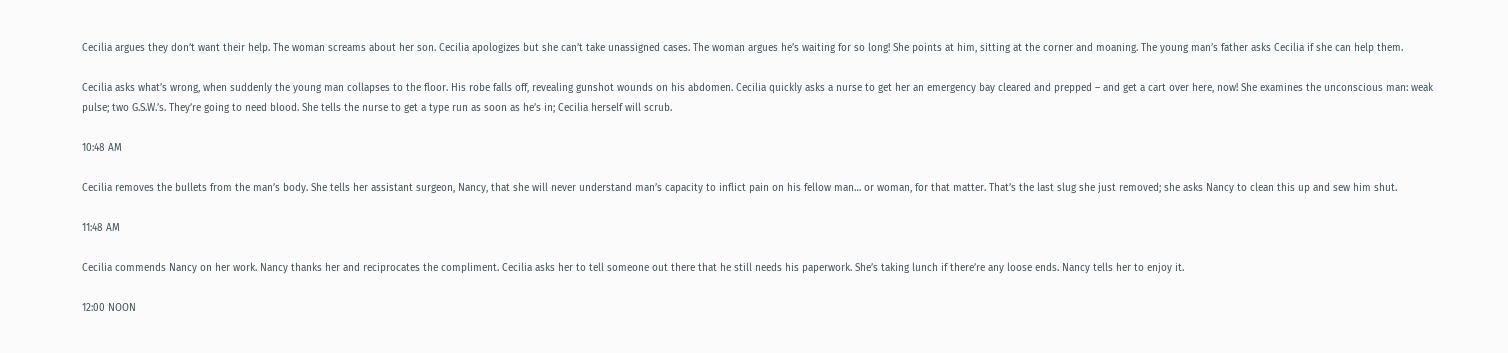Cecilia argues they don’t want their help. The woman screams about her son. Cecilia apologizes but she can’t take unassigned cases. The woman argues he’s waiting for so long! She points at him, sitting at the corner and moaning. The young man’s father asks Cecilia if she can help them.

Cecilia asks what’s wrong, when suddenly the young man collapses to the floor. His robe falls off, revealing gunshot wounds on his abdomen. Cecilia quickly asks a nurse to get her an emergency bay cleared and prepped – and get a cart over here, now! She examines the unconscious man: weak pulse; two G.S.W.’s. They’re going to need blood. She tells the nurse to get a type run as soon as he’s in; Cecilia herself will scrub.

10:48 AM

Cecilia removes the bullets from the man’s body. She tells her assistant surgeon, Nancy, that she will never understand man’s capacity to inflict pain on his fellow man… or woman, for that matter. That’s the last slug she just removed; she asks Nancy to clean this up and sew him shut.

11:48 AM

Cecilia commends Nancy on her work. Nancy thanks her and reciprocates the compliment. Cecilia asks her to tell someone out there that he still needs his paperwork. She’s taking lunch if there’re any loose ends. Nancy tells her to enjoy it.

12:00 NOON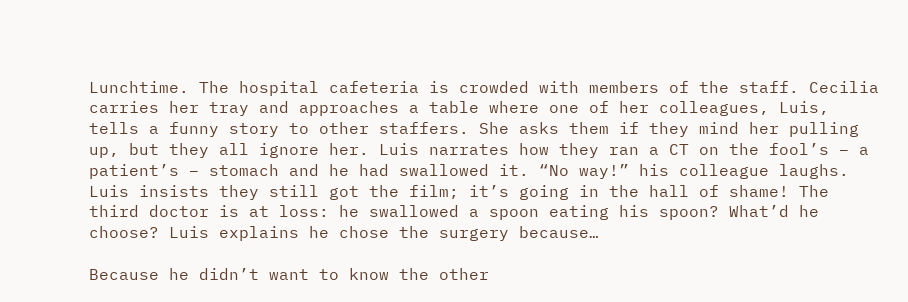Lunchtime. The hospital cafeteria is crowded with members of the staff. Cecilia carries her tray and approaches a table where one of her colleagues, Luis, tells a funny story to other staffers. She asks them if they mind her pulling up, but they all ignore her. Luis narrates how they ran a CT on the fool’s – a patient’s – stomach and he had swallowed it. “No way!” his colleague laughs. Luis insists they still got the film; it’s going in the hall of shame! The third doctor is at loss: he swallowed a spoon eating his spoon? What’d he choose? Luis explains he chose the surgery because…

Because he didn’t want to know the other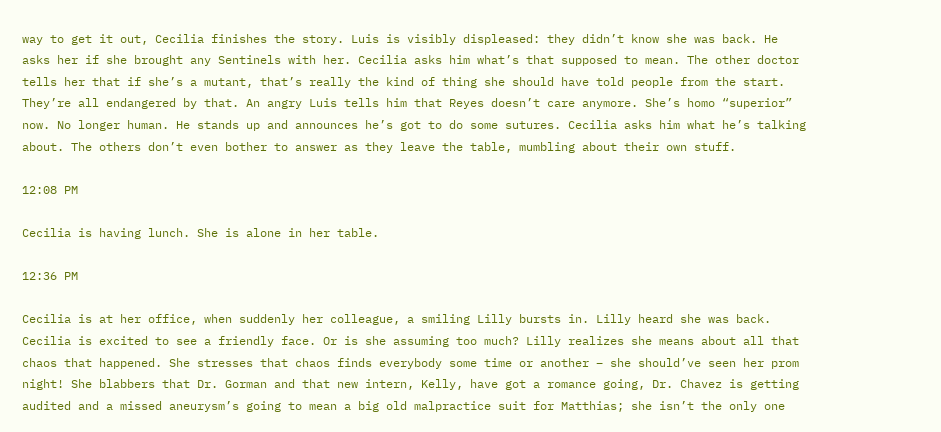way to get it out, Cecilia finishes the story. Luis is visibly displeased: they didn’t know she was back. He asks her if she brought any Sentinels with her. Cecilia asks him what’s that supposed to mean. The other doctor tells her that if she’s a mutant, that’s really the kind of thing she should have told people from the start. They’re all endangered by that. An angry Luis tells him that Reyes doesn’t care anymore. She’s homo “superior” now. No longer human. He stands up and announces he’s got to do some sutures. Cecilia asks him what he’s talking about. The others don’t even bother to answer as they leave the table, mumbling about their own stuff.

12:08 PM

Cecilia is having lunch. She is alone in her table.

12:36 PM

Cecilia is at her office, when suddenly her colleague, a smiling Lilly bursts in. Lilly heard she was back. Cecilia is excited to see a friendly face. Or is she assuming too much? Lilly realizes she means about all that chaos that happened. She stresses that chaos finds everybody some time or another – she should’ve seen her prom night! She blabbers that Dr. Gorman and that new intern, Kelly, have got a romance going, Dr. Chavez is getting audited and a missed aneurysm’s going to mean a big old malpractice suit for Matthias; she isn’t the only one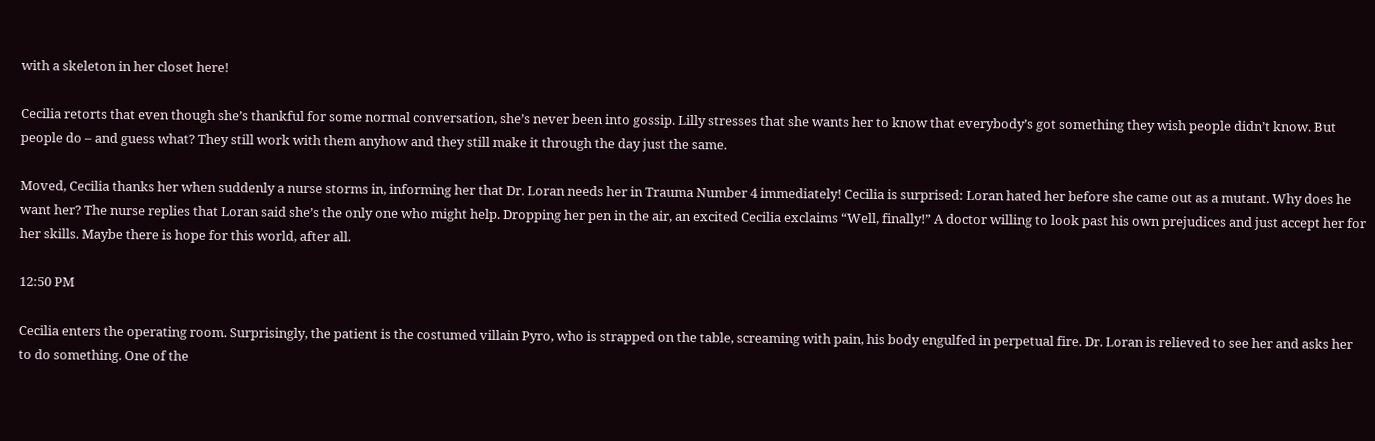with a skeleton in her closet here!

Cecilia retorts that even though she’s thankful for some normal conversation, she’s never been into gossip. Lilly stresses that she wants her to know that everybody’s got something they wish people didn’t know. But people do – and guess what? They still work with them anyhow and they still make it through the day just the same.

Moved, Cecilia thanks her when suddenly a nurse storms in, informing her that Dr. Loran needs her in Trauma Number 4 immediately! Cecilia is surprised: Loran hated her before she came out as a mutant. Why does he want her? The nurse replies that Loran said she’s the only one who might help. Dropping her pen in the air, an excited Cecilia exclaims “Well, finally!” A doctor willing to look past his own prejudices and just accept her for her skills. Maybe there is hope for this world, after all.

12:50 PM

Cecilia enters the operating room. Surprisingly, the patient is the costumed villain Pyro, who is strapped on the table, screaming with pain, his body engulfed in perpetual fire. Dr. Loran is relieved to see her and asks her to do something. One of the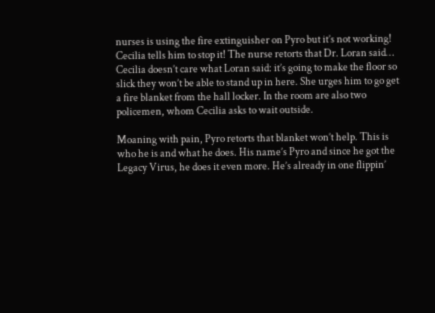nurses is using the fire extinguisher on Pyro but it’s not working! Cecilia tells him to stop it! The nurse retorts that Dr. Loran said… Cecilia doesn’t care what Loran said: it’s going to make the floor so slick they won’t be able to stand up in here. She urges him to go get a fire blanket from the hall locker. In the room are also two policemen, whom Cecilia asks to wait outside.

Moaning with pain, Pyro retorts that blanket won’t help. This is who he is and what he does. His name’s Pyro and since he got the Legacy Virus, he does it even more. He’s already in one flippin’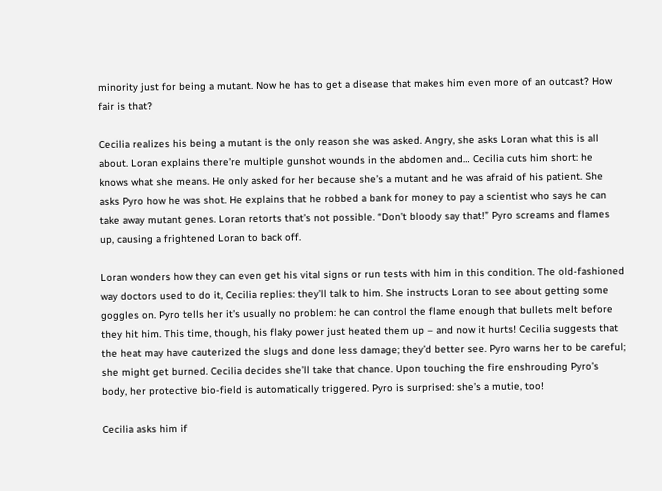minority just for being a mutant. Now he has to get a disease that makes him even more of an outcast? How fair is that?

Cecilia realizes his being a mutant is the only reason she was asked. Angry, she asks Loran what this is all about. Loran explains there’re multiple gunshot wounds in the abdomen and… Cecilia cuts him short: he knows what she means. He only asked for her because she’s a mutant and he was afraid of his patient. She asks Pyro how he was shot. He explains that he robbed a bank for money to pay a scientist who says he can take away mutant genes. Loran retorts that’s not possible. “Don’t bloody say that!” Pyro screams and flames up, causing a frightened Loran to back off.

Loran wonders how they can even get his vital signs or run tests with him in this condition. The old-fashioned way doctors used to do it, Cecilia replies: they’ll talk to him. She instructs Loran to see about getting some goggles on. Pyro tells her it’s usually no problem: he can control the flame enough that bullets melt before they hit him. This time, though, his flaky power just heated them up – and now it hurts! Cecilia suggests that the heat may have cauterized the slugs and done less damage; they’d better see. Pyro warns her to be careful; she might get burned. Cecilia decides she’ll take that chance. Upon touching the fire enshrouding Pyro’s body, her protective bio-field is automatically triggered. Pyro is surprised: she’s a mutie, too!

Cecilia asks him if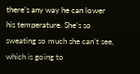there’s any way he can lower his temperature. She’s so sweating so much she can’t see, which is going to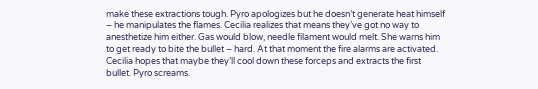make these extractions tough. Pyro apologizes but he doesn’t generate heat himself – he manipulates the flames. Cecilia realizes that means they’ve got no way to anesthetize him either. Gas would blow, needle filament would melt. She warns him to get ready to bite the bullet – hard. At that moment the fire alarms are activated. Cecilia hopes that maybe they’ll cool down these forceps and extracts the first bullet. Pyro screams.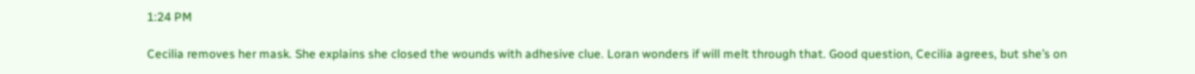1:24 PM

Cecilia removes her mask. She explains she closed the wounds with adhesive clue. Loran wonders if will melt through that. Good question, Cecilia agrees, but she’s on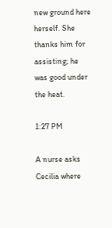new ground here herself. She thanks him for assisting; he was good under the heat.

1:27 PM

A nurse asks Cecilia where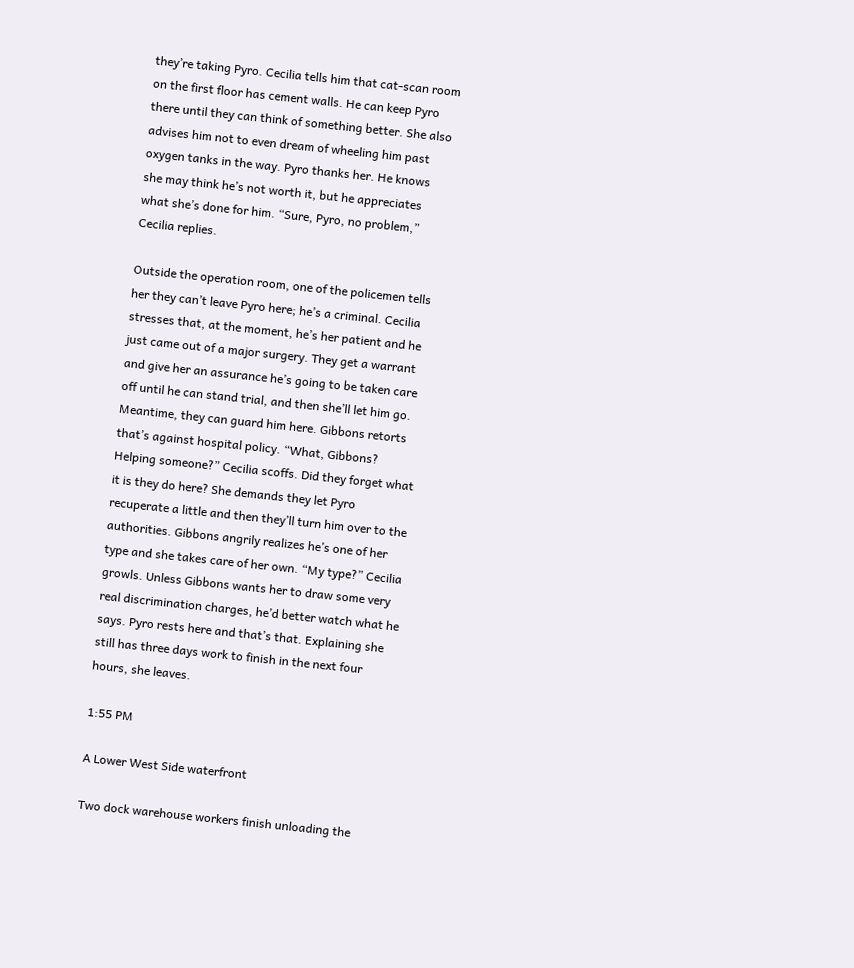they’re taking Pyro. Cecilia tells him that cat-scan room on the first floor has cement walls. He can keep Pyro there until they can think of something better. She also advises him not to even dream of wheeling him past oxygen tanks in the way. Pyro thanks her. He knows she may think he’s not worth it, but he appreciates what she’s done for him. “Sure, Pyro, no problem,” Cecilia replies.

Outside the operation room, one of the policemen tells her they can’t leave Pyro here; he’s a criminal. Cecilia stresses that, at the moment, he’s her patient and he just came out of a major surgery. They get a warrant and give her an assurance he’s going to be taken care off until he can stand trial, and then she’ll let him go. Meantime, they can guard him here. Gibbons retorts that’s against hospital policy. “What, Gibbons? Helping someone?” Cecilia scoffs. Did they forget what it is they do here? She demands they let Pyro recuperate a little and then they’ll turn him over to the authorities. Gibbons angrily realizes he’s one of her type and she takes care of her own. “My type?” Cecilia growls. Unless Gibbons wants her to draw some very real discrimination charges, he’d better watch what he says. Pyro rests here and that’s that. Explaining she still has three days work to finish in the next four hours, she leaves.

1:55 PM

A Lower West Side waterfront

Two dock warehouse workers finish unloading the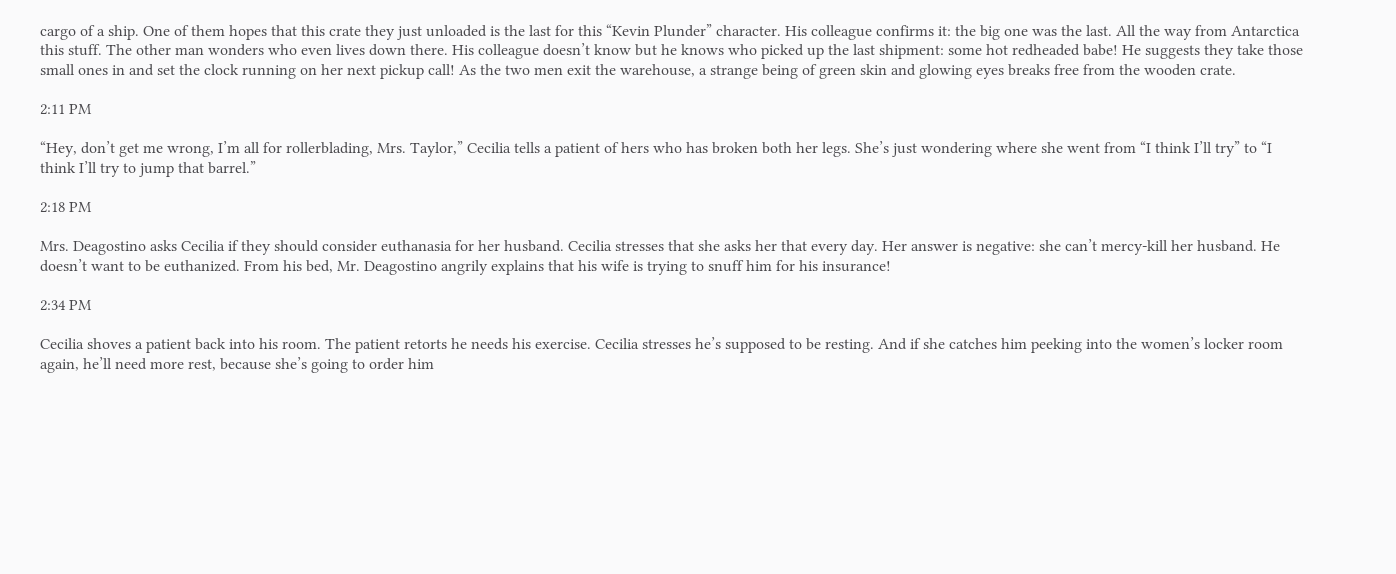cargo of a ship. One of them hopes that this crate they just unloaded is the last for this “Kevin Plunder” character. His colleague confirms it: the big one was the last. All the way from Antarctica this stuff. The other man wonders who even lives down there. His colleague doesn’t know but he knows who picked up the last shipment: some hot redheaded babe! He suggests they take those small ones in and set the clock running on her next pickup call! As the two men exit the warehouse, a strange being of green skin and glowing eyes breaks free from the wooden crate.

2:11 PM

“Hey, don’t get me wrong, I’m all for rollerblading, Mrs. Taylor,” Cecilia tells a patient of hers who has broken both her legs. She’s just wondering where she went from “I think I’ll try” to “I think I’ll try to jump that barrel.”

2:18 PM

Mrs. Deagostino asks Cecilia if they should consider euthanasia for her husband. Cecilia stresses that she asks her that every day. Her answer is negative: she can’t mercy-kill her husband. He doesn’t want to be euthanized. From his bed, Mr. Deagostino angrily explains that his wife is trying to snuff him for his insurance!

2:34 PM

Cecilia shoves a patient back into his room. The patient retorts he needs his exercise. Cecilia stresses he’s supposed to be resting. And if she catches him peeking into the women’s locker room again, he’ll need more rest, because she’s going to order him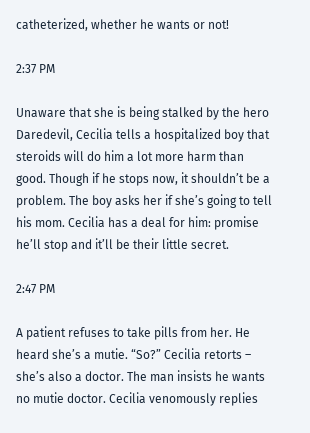catheterized, whether he wants or not!

2:37 PM

Unaware that she is being stalked by the hero Daredevil, Cecilia tells a hospitalized boy that steroids will do him a lot more harm than good. Though if he stops now, it shouldn’t be a problem. The boy asks her if she’s going to tell his mom. Cecilia has a deal for him: promise he’ll stop and it’ll be their little secret.

2:47 PM

A patient refuses to take pills from her. He heard she’s a mutie. “So?” Cecilia retorts – she’s also a doctor. The man insists he wants no mutie doctor. Cecilia venomously replies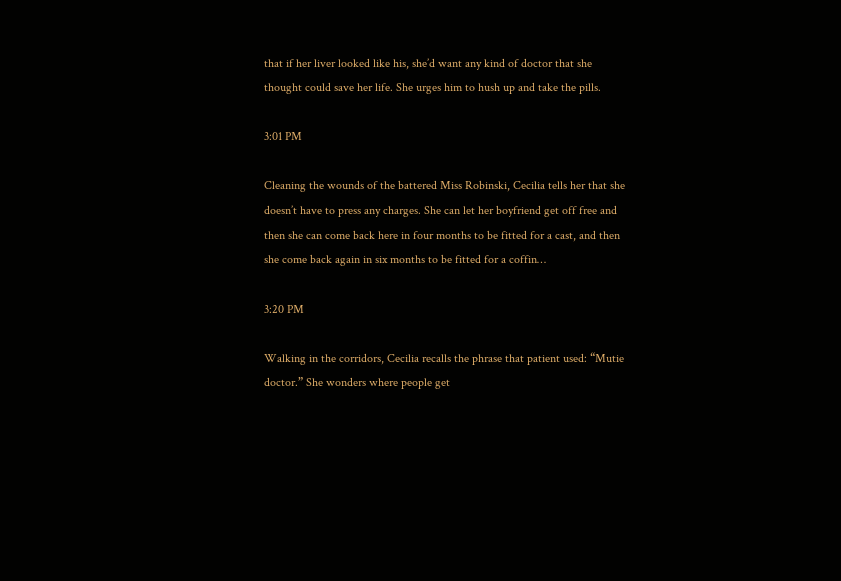that if her liver looked like his, she’d want any kind of doctor that she thought could save her life. She urges him to hush up and take the pills.

3:01 PM

Cleaning the wounds of the battered Miss Robinski, Cecilia tells her that she doesn’t have to press any charges. She can let her boyfriend get off free and then she can come back here in four months to be fitted for a cast, and then she come back again in six months to be fitted for a coffin…

3:20 PM

Walking in the corridors, Cecilia recalls the phrase that patient used: “Mutie doctor.” She wonders where people get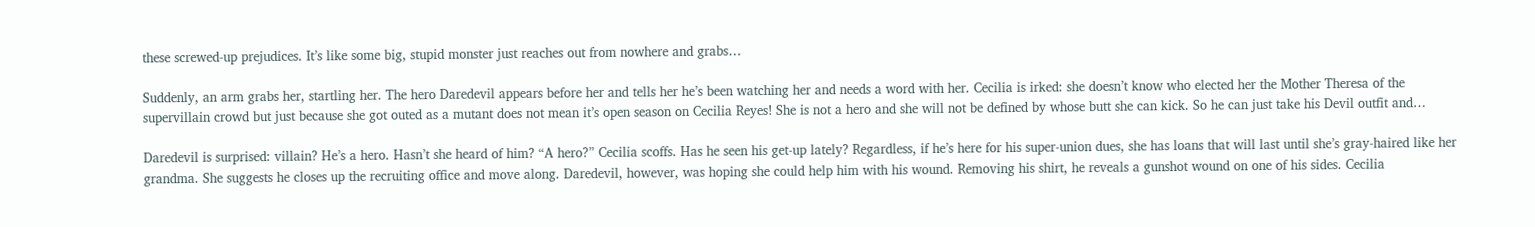these screwed-up prejudices. It’s like some big, stupid monster just reaches out from nowhere and grabs…

Suddenly, an arm grabs her, startling her. The hero Daredevil appears before her and tells her he’s been watching her and needs a word with her. Cecilia is irked: she doesn’t know who elected her the Mother Theresa of the supervillain crowd but just because she got outed as a mutant does not mean it’s open season on Cecilia Reyes! She is not a hero and she will not be defined by whose butt she can kick. So he can just take his Devil outfit and…

Daredevil is surprised: villain? He’s a hero. Hasn’t she heard of him? “A hero?” Cecilia scoffs. Has he seen his get-up lately? Regardless, if he’s here for his super-union dues, she has loans that will last until she’s gray-haired like her grandma. She suggests he closes up the recruiting office and move along. Daredevil, however, was hoping she could help him with his wound. Removing his shirt, he reveals a gunshot wound on one of his sides. Cecilia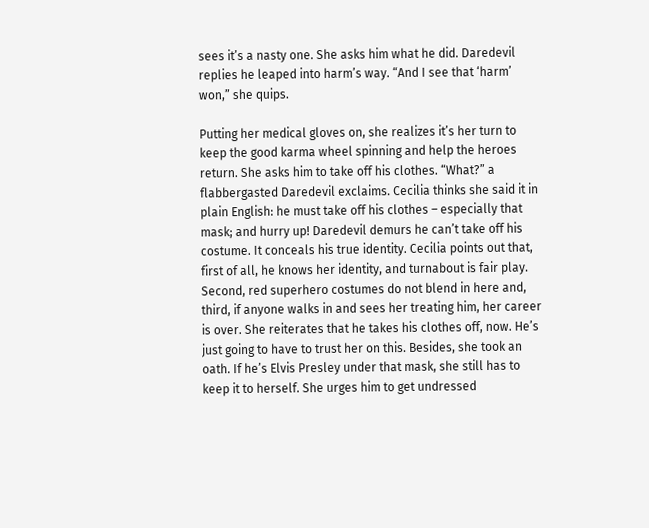sees it’s a nasty one. She asks him what he did. Daredevil replies he leaped into harm’s way. “And I see that ‘harm’ won,” she quips.

Putting her medical gloves on, she realizes it’s her turn to keep the good karma wheel spinning and help the heroes return. She asks him to take off his clothes. “What?” a flabbergasted Daredevil exclaims. Cecilia thinks she said it in plain English: he must take off his clothes – especially that mask; and hurry up! Daredevil demurs he can’t take off his costume. It conceals his true identity. Cecilia points out that, first of all, he knows her identity, and turnabout is fair play. Second, red superhero costumes do not blend in here and, third, if anyone walks in and sees her treating him, her career is over. She reiterates that he takes his clothes off, now. He’s just going to have to trust her on this. Besides, she took an oath. If he’s Elvis Presley under that mask, she still has to keep it to herself. She urges him to get undressed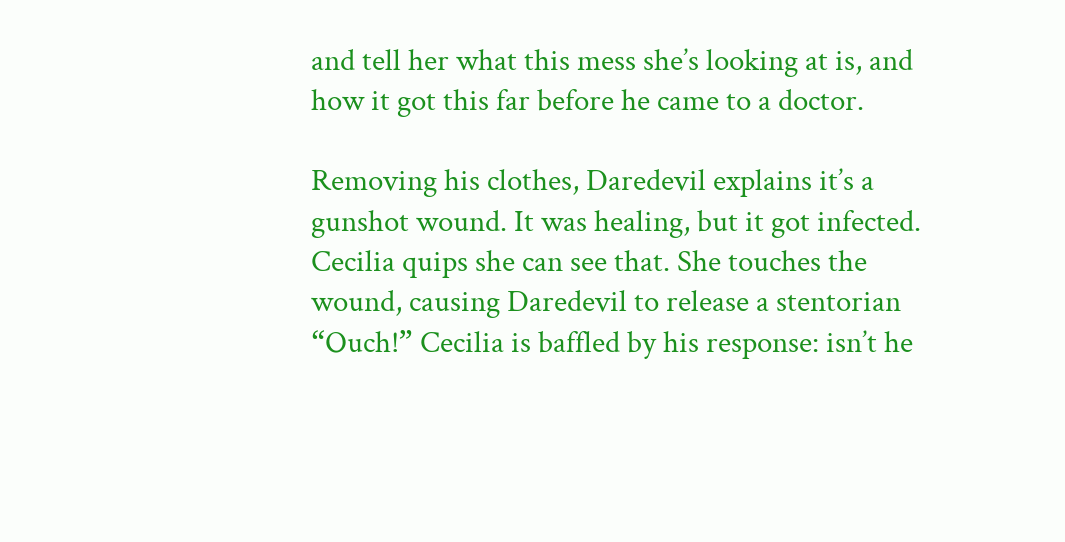and tell her what this mess she’s looking at is, and how it got this far before he came to a doctor.

Removing his clothes, Daredevil explains it’s a gunshot wound. It was healing, but it got infected. Cecilia quips she can see that. She touches the wound, causing Daredevil to release a stentorian “Ouch!” Cecilia is baffled by his response: isn’t he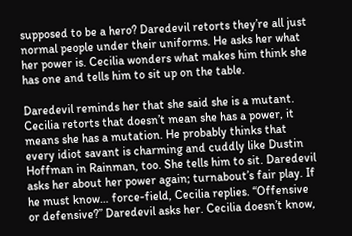supposed to be a hero? Daredevil retorts they’re all just normal people under their uniforms. He asks her what her power is. Cecilia wonders what makes him think she has one and tells him to sit up on the table.

Daredevil reminds her that she said she is a mutant. Cecilia retorts that doesn’t mean she has a power, it means she has a mutation. He probably thinks that every idiot savant is charming and cuddly like Dustin Hoffman in Rainman, too. She tells him to sit. Daredevil asks her about her power again; turnabout’s fair play. If he must know… force-field, Cecilia replies. “Offensive or defensive?” Daredevil asks her. Cecilia doesn’t know,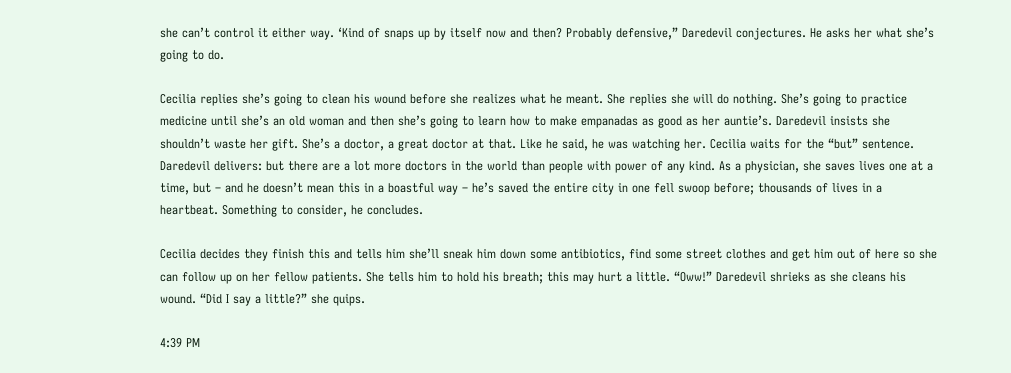she can’t control it either way. ‘Kind of snaps up by itself now and then? Probably defensive,” Daredevil conjectures. He asks her what she’s going to do.

Cecilia replies she’s going to clean his wound before she realizes what he meant. She replies she will do nothing. She’s going to practice medicine until she’s an old woman and then she’s going to learn how to make empanadas as good as her auntie’s. Daredevil insists she shouldn’t waste her gift. She’s a doctor, a great doctor at that. Like he said, he was watching her. Cecilia waits for the “but” sentence. Daredevil delivers: but there are a lot more doctors in the world than people with power of any kind. As a physician, she saves lives one at a time, but – and he doesn’t mean this in a boastful way – he’s saved the entire city in one fell swoop before; thousands of lives in a heartbeat. Something to consider, he concludes.

Cecilia decides they finish this and tells him she’ll sneak him down some antibiotics, find some street clothes and get him out of here so she can follow up on her fellow patients. She tells him to hold his breath; this may hurt a little. “Oww!” Daredevil shrieks as she cleans his wound. “Did I say a little?” she quips.

4:39 PM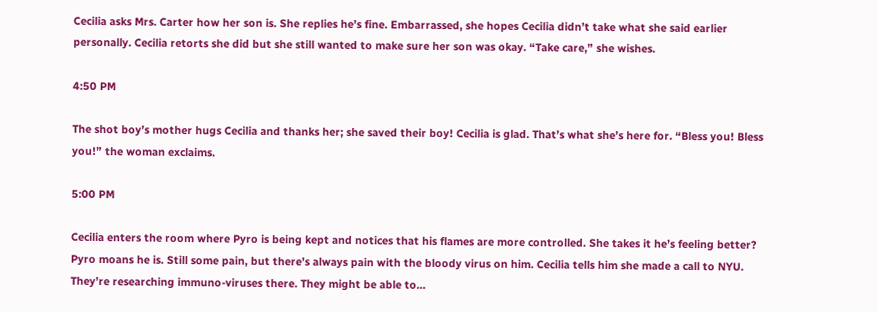Cecilia asks Mrs. Carter how her son is. She replies he’s fine. Embarrassed, she hopes Cecilia didn’t take what she said earlier personally. Cecilia retorts she did but she still wanted to make sure her son was okay. “Take care,” she wishes.

4:50 PM

The shot boy’s mother hugs Cecilia and thanks her; she saved their boy! Cecilia is glad. That’s what she’s here for. “Bless you! Bless you!” the woman exclaims.

5:00 PM

Cecilia enters the room where Pyro is being kept and notices that his flames are more controlled. She takes it he’s feeling better? Pyro moans he is. Still some pain, but there’s always pain with the bloody virus on him. Cecilia tells him she made a call to NYU. They’re researching immuno-viruses there. They might be able to…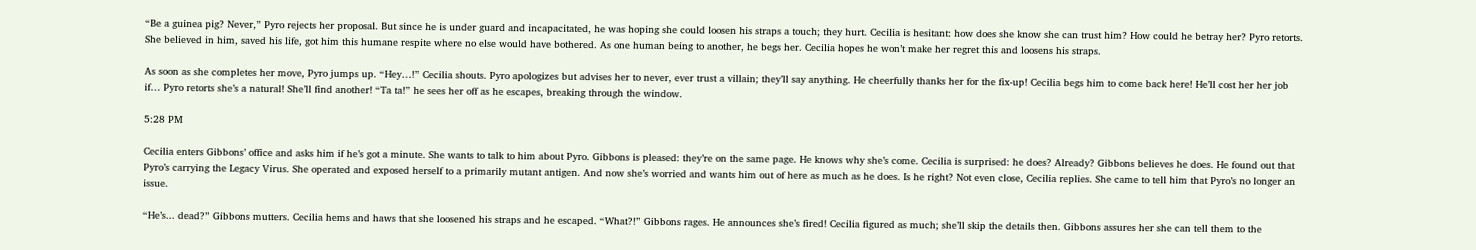“Be a guinea pig? Never,” Pyro rejects her proposal. But since he is under guard and incapacitated, he was hoping she could loosen his straps a touch; they hurt. Cecilia is hesitant: how does she know she can trust him? How could he betray her? Pyro retorts. She believed in him, saved his life, got him this humane respite where no else would have bothered. As one human being to another, he begs her. Cecilia hopes he won’t make her regret this and loosens his straps.

As soon as she completes her move, Pyro jumps up. “Hey…!” Cecilia shouts. Pyro apologizes but advises her to never, ever trust a villain; they’ll say anything. He cheerfully thanks her for the fix-up! Cecilia begs him to come back here! He’ll cost her her job if… Pyro retorts she’s a natural! She’ll find another! “Ta ta!” he sees her off as he escapes, breaking through the window.

5:28 PM

Cecilia enters Gibbons’ office and asks him if he’s got a minute. She wants to talk to him about Pyro. Gibbons is pleased: they’re on the same page. He knows why she’s come. Cecilia is surprised: he does? Already? Gibbons believes he does. He found out that Pyro’s carrying the Legacy Virus. She operated and exposed herself to a primarily mutant antigen. And now she’s worried and wants him out of here as much as he does. Is he right? Not even close, Cecilia replies. She came to tell him that Pyro’s no longer an issue.

“He’s... dead?” Gibbons mutters. Cecilia hems and haws that she loosened his straps and he escaped. “What?!” Gibbons rages. He announces she’s fired! Cecilia figured as much; she’ll skip the details then. Gibbons assures her she can tell them to the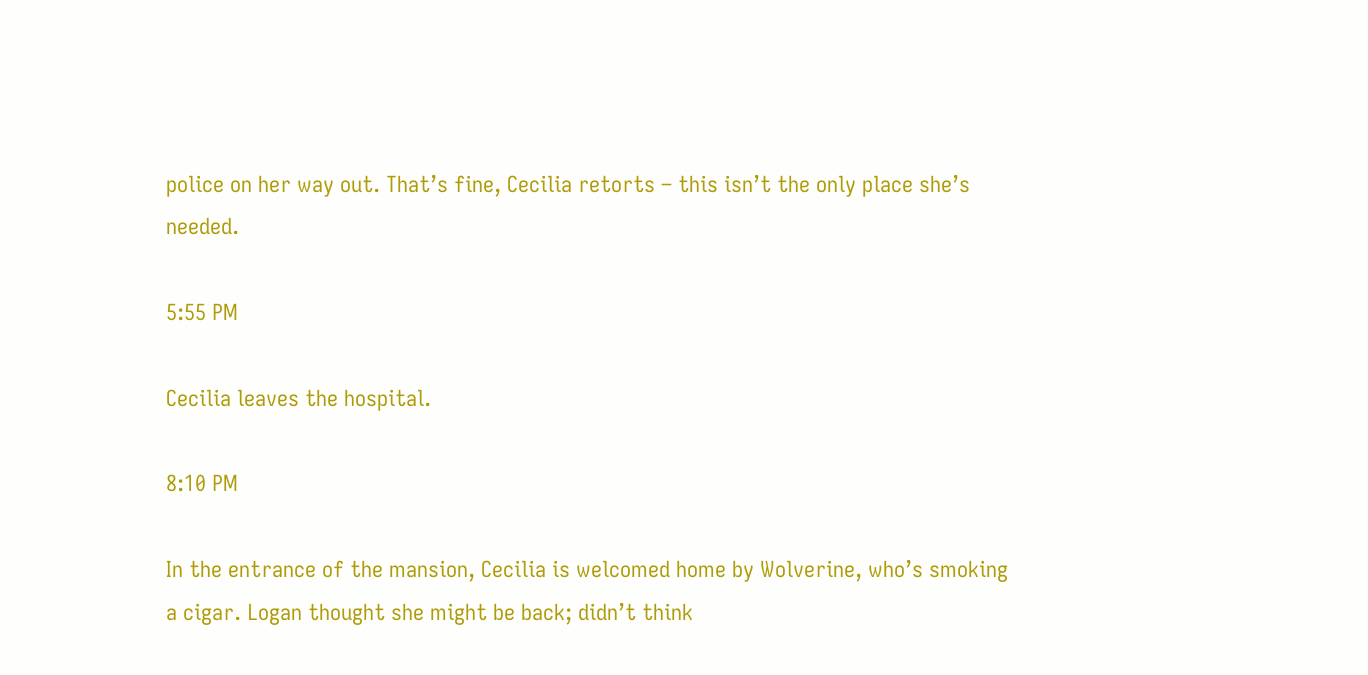police on her way out. That’s fine, Cecilia retorts – this isn’t the only place she’s needed.

5:55 PM

Cecilia leaves the hospital.

8:10 PM

In the entrance of the mansion, Cecilia is welcomed home by Wolverine, who’s smoking a cigar. Logan thought she might be back; didn’t think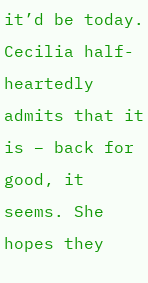it’d be today. Cecilia half-heartedly admits that it is – back for good, it seems. She hopes they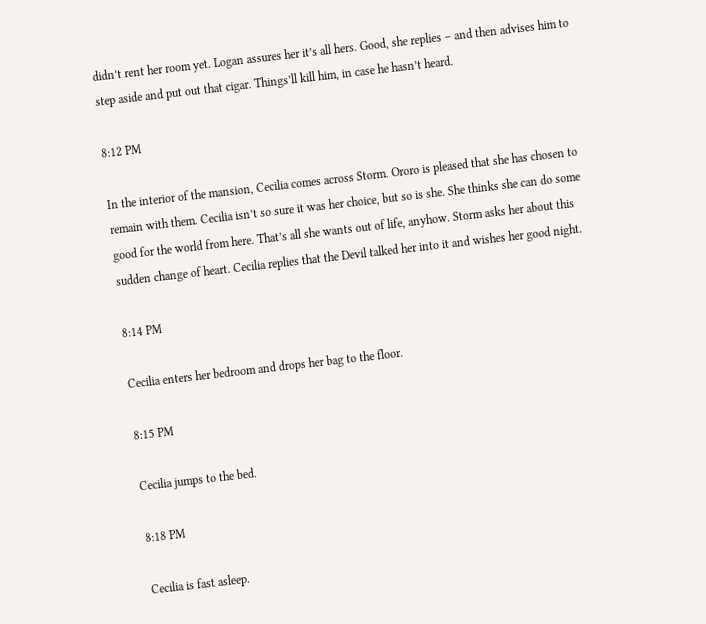didn’t rent her room yet. Logan assures her it’s all hers. Good, she replies – and then advises him to step aside and put out that cigar. Things’ll kill him, in case he hasn’t heard.

8:12 PM

In the interior of the mansion, Cecilia comes across Storm. Ororo is pleased that she has chosen to remain with them. Cecilia isn’t so sure it was her choice, but so is she. She thinks she can do some good for the world from here. That’s all she wants out of life, anyhow. Storm asks her about this sudden change of heart. Cecilia replies that the Devil talked her into it and wishes her good night.

8:14 PM

Cecilia enters her bedroom and drops her bag to the floor.

8:15 PM

Cecilia jumps to the bed.

8:18 PM

Cecilia is fast asleep.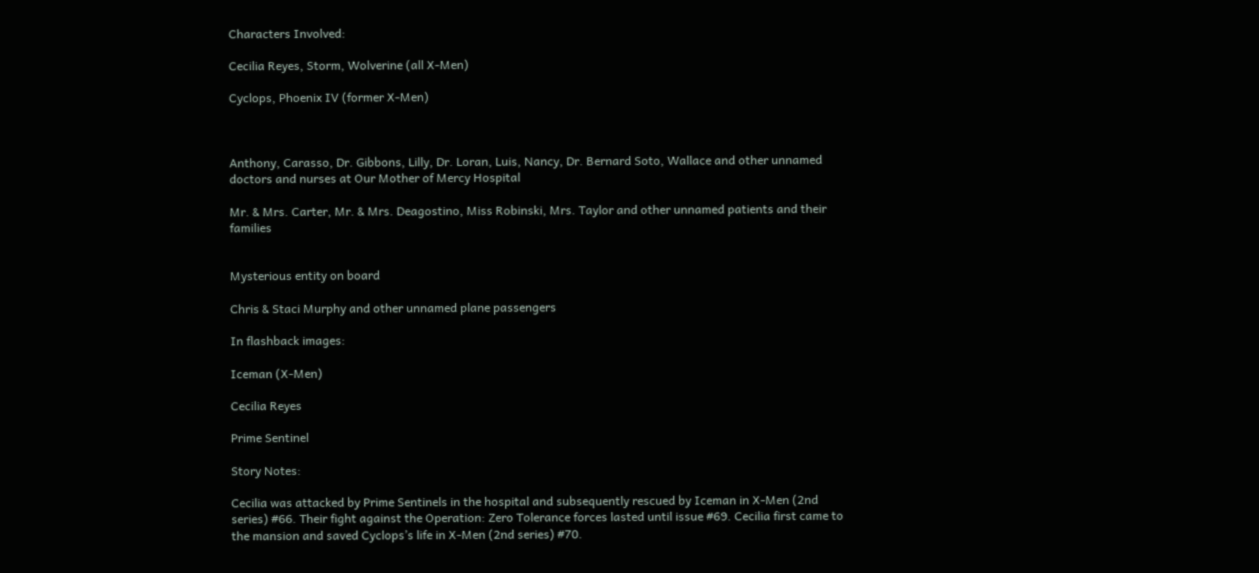Characters Involved:

Cecilia Reyes, Storm, Wolverine (all X-Men)

Cyclops, Phoenix IV (former X-Men)



Anthony, Carasso, Dr. Gibbons, Lilly, Dr. Loran, Luis, Nancy, Dr. Bernard Soto, Wallace and other unnamed doctors and nurses at Our Mother of Mercy Hospital

Mr. & Mrs. Carter, Mr. & Mrs. Deagostino, Miss Robinski, Mrs. Taylor and other unnamed patients and their families


Mysterious entity on board

Chris & Staci Murphy and other unnamed plane passengers

In flashback images:

Iceman (X-Men)

Cecilia Reyes

Prime Sentinel

Story Notes:

Cecilia was attacked by Prime Sentinels in the hospital and subsequently rescued by Iceman in X-Men (2nd series) #66. Their fight against the Operation: Zero Tolerance forces lasted until issue #69. Cecilia first came to the mansion and saved Cyclops’s life in X-Men (2nd series) #70.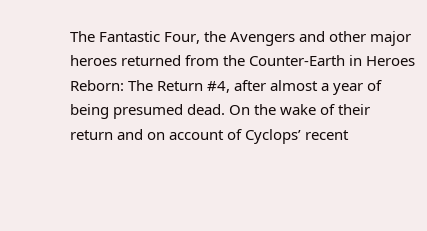The Fantastic Four, the Avengers and other major heroes returned from the Counter-Earth in Heroes Reborn: The Return #4, after almost a year of being presumed dead. On the wake of their return and on account of Cyclops’ recent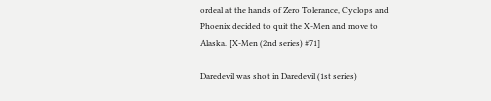ordeal at the hands of Zero Tolerance, Cyclops and Phoenix decided to quit the X-Men and move to Alaska. [X-Men (2nd series) #71]

Daredevil was shot in Daredevil (1st series)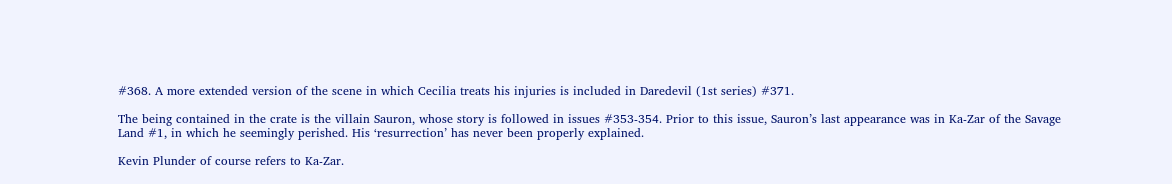#368. A more extended version of the scene in which Cecilia treats his injuries is included in Daredevil (1st series) #371.

The being contained in the crate is the villain Sauron, whose story is followed in issues #353-354. Prior to this issue, Sauron’s last appearance was in Ka-Zar of the Savage Land #1, in which he seemingly perished. His ‘resurrection’ has never been properly explained.

Kevin Plunder of course refers to Ka-Zar.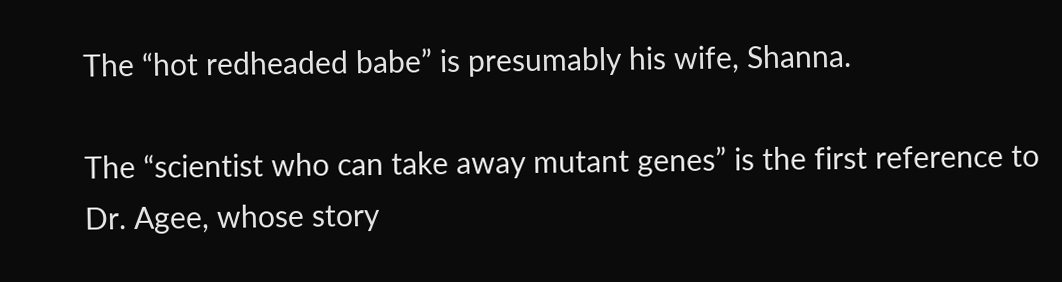The “hot redheaded babe” is presumably his wife, Shanna.

The “scientist who can take away mutant genes” is the first reference to Dr. Agee, whose story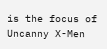is the focus of Uncanny X-Men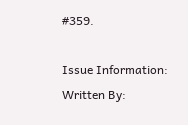#359.

Issue Information:
Written By: